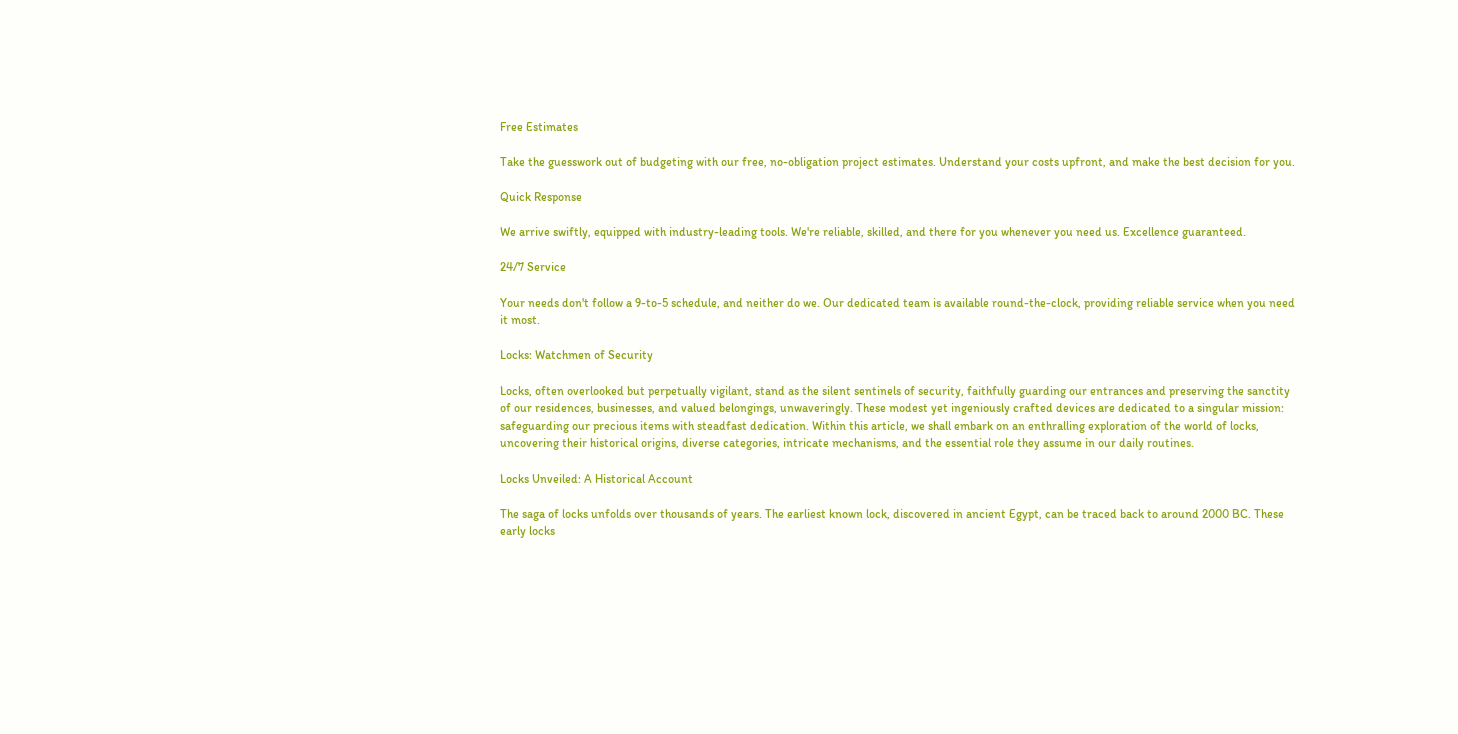Free Estimates

Take the guesswork out of budgeting with our free, no-obligation project estimates. Understand your costs upfront, and make the best decision for you.

Quick Response

We arrive swiftly, equipped with industry-leading tools. We're reliable, skilled, and there for you whenever you need us. Excellence guaranteed.

24/7 Service

Your needs don't follow a 9-to-5 schedule, and neither do we. Our dedicated team is available round-the-clock, providing reliable service when you need it most.

Locks: Watchmen of Security

Locks, often overlooked but perpetually vigilant, stand as the silent sentinels of security, faithfully guarding our entrances and preserving the sanctity of our residences, businesses, and valued belongings, unwaveringly. These modest yet ingeniously crafted devices are dedicated to a singular mission: safeguarding our precious items with steadfast dedication. Within this article, we shall embark on an enthralling exploration of the world of locks, uncovering their historical origins, diverse categories, intricate mechanisms, and the essential role they assume in our daily routines.

Locks Unveiled: A Historical Account

The saga of locks unfolds over thousands of years. The earliest known lock, discovered in ancient Egypt, can be traced back to around 2000 BC. These early locks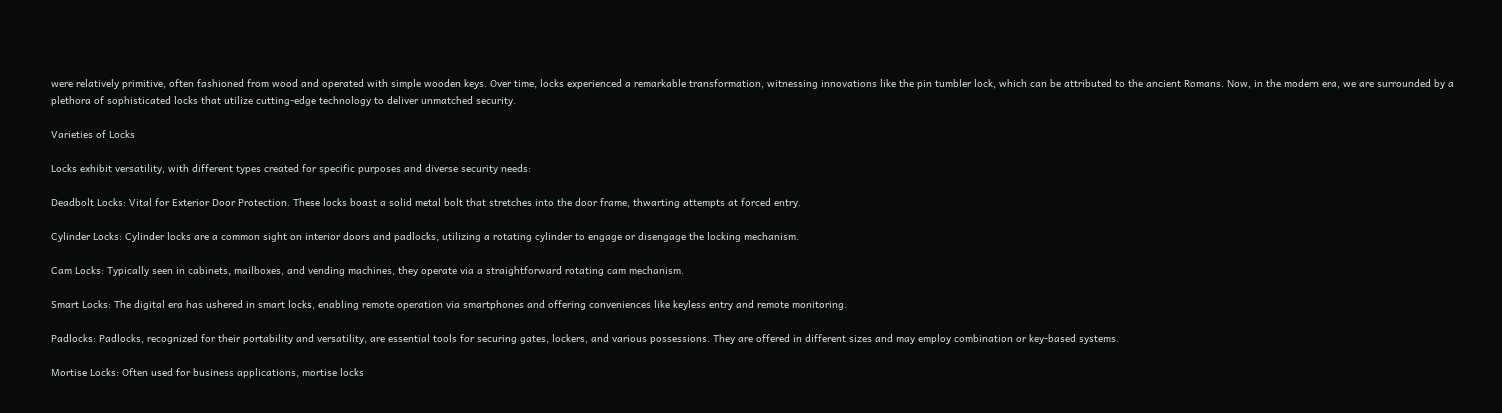were relatively primitive, often fashioned from wood and operated with simple wooden keys. Over time, locks experienced a remarkable transformation, witnessing innovations like the pin tumbler lock, which can be attributed to the ancient Romans. Now, in the modern era, we are surrounded by a plethora of sophisticated locks that utilize cutting-edge technology to deliver unmatched security.

Varieties of Locks

Locks exhibit versatility, with different types created for specific purposes and diverse security needs:

Deadbolt Locks: Vital for Exterior Door Protection. These locks boast a solid metal bolt that stretches into the door frame, thwarting attempts at forced entry.

Cylinder Locks: Cylinder locks are a common sight on interior doors and padlocks, utilizing a rotating cylinder to engage or disengage the locking mechanism.

Cam Locks: Typically seen in cabinets, mailboxes, and vending machines, they operate via a straightforward rotating cam mechanism.

Smart Locks: The digital era has ushered in smart locks, enabling remote operation via smartphones and offering conveniences like keyless entry and remote monitoring.

Padlocks: Padlocks, recognized for their portability and versatility, are essential tools for securing gates, lockers, and various possessions. They are offered in different sizes and may employ combination or key-based systems.

Mortise Locks: Often used for business applications, mortise locks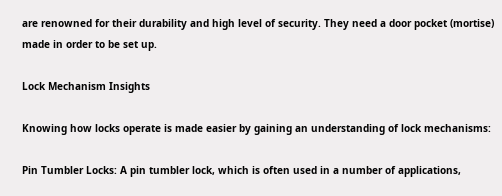are renowned for their durability and high level of security. They need a door pocket (mortise) made in order to be set up.

Lock Mechanism Insights

Knowing how locks operate is made easier by gaining an understanding of lock mechanisms:

Pin Tumbler Locks: A pin tumbler lock, which is often used in a number of applications,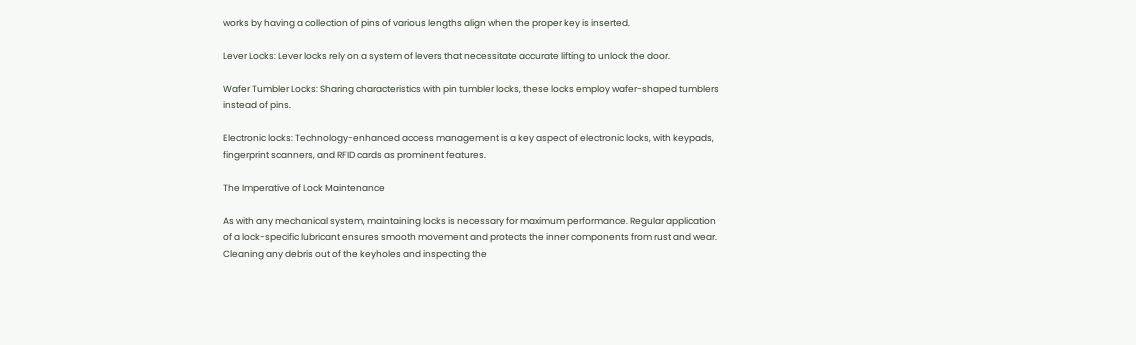works by having a collection of pins of various lengths align when the proper key is inserted.

Lever Locks: Lever locks rely on a system of levers that necessitate accurate lifting to unlock the door.

Wafer Tumbler Locks: Sharing characteristics with pin tumbler locks, these locks employ wafer-shaped tumblers instead of pins.

Electronic locks: Technology-enhanced access management is a key aspect of electronic locks, with keypads, fingerprint scanners, and RFID cards as prominent features.

The Imperative of Lock Maintenance

As with any mechanical system, maintaining locks is necessary for maximum performance. Regular application of a lock-specific lubricant ensures smooth movement and protects the inner components from rust and wear. Cleaning any debris out of the keyholes and inspecting the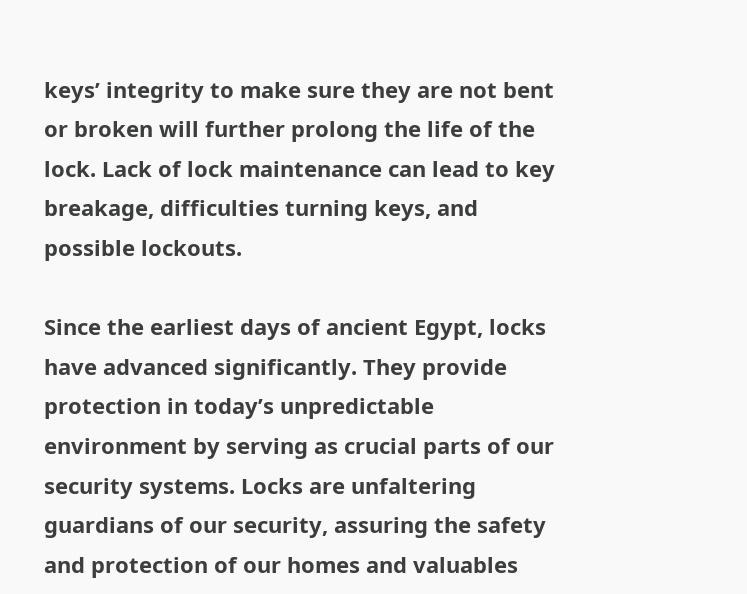keys’ integrity to make sure they are not bent or broken will further prolong the life of the lock. Lack of lock maintenance can lead to key breakage, difficulties turning keys, and possible lockouts.

Since the earliest days of ancient Egypt, locks have advanced significantly. They provide protection in today’s unpredictable environment by serving as crucial parts of our security systems. Locks are unfaltering guardians of our security, assuring the safety and protection of our homes and valuables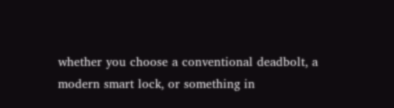whether you choose a conventional deadbolt, a modern smart lock, or something in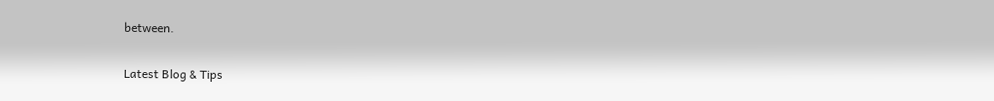between.

Latest Blog & Tips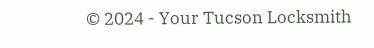© 2024 - Your Tucson Locksmith